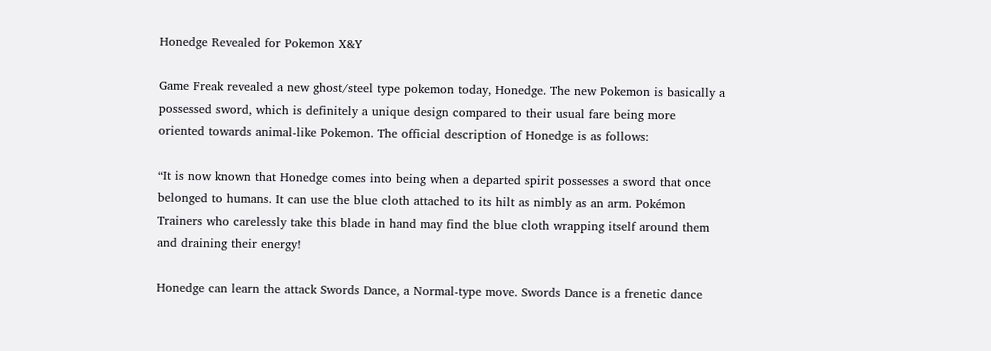Honedge Revealed for Pokemon X&Y

Game Freak revealed a new ghost/steel type pokemon today, Honedge. The new Pokemon is basically a possessed sword, which is definitely a unique design compared to their usual fare being more oriented towards animal-like Pokemon. The official description of Honedge is as follows:

“It is now known that Honedge comes into being when a departed spirit possesses a sword that once belonged to humans. It can use the blue cloth attached to its hilt as nimbly as an arm. Pokémon Trainers who carelessly take this blade in hand may find the blue cloth wrapping itself around them and draining their energy!

Honedge can learn the attack Swords Dance, a Normal-type move. Swords Dance is a frenetic dance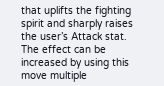that uplifts the fighting spirit and sharply raises the user’s Attack stat. The effect can be increased by using this move multiple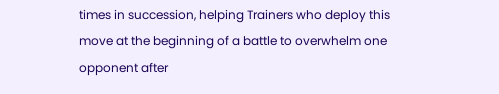times in succession, helping Trainers who deploy this move at the beginning of a battle to overwhelm one opponent after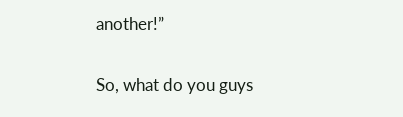another!”

So, what do you guys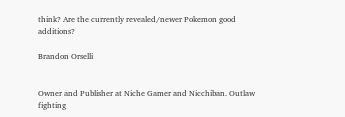think? Are the currently revealed/newer Pokemon good additions?

Brandon Orselli


Owner and Publisher at Niche Gamer and Nicchiban. Outlaw fighting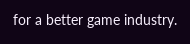for a better game industry.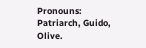Pronouns: Patriarch, Guido, Olive.